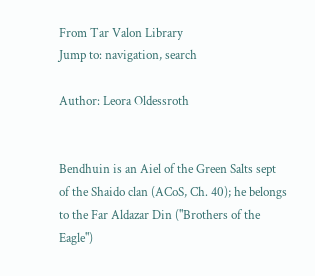From Tar Valon Library
Jump to: navigation, search

Author: Leora Oldessroth


Bendhuin is an Aiel of the Green Salts sept of the Shaido clan (ACoS, Ch. 40); he belongs to the Far Aldazar Din ("Brothers of the Eagle")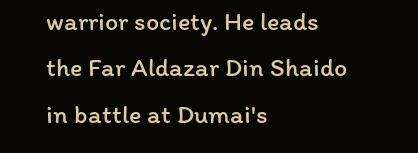warrior society. He leads the Far Aldazar Din Shaido in battle at Dumai's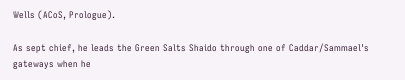Wells (ACoS, Prologue).

As sept chief, he leads the Green Salts Shaido through one of Caddar/Sammael's gateways when he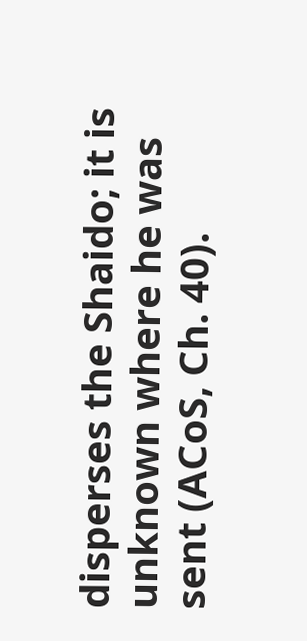disperses the Shaido; it is unknown where he was sent (ACoS, Ch. 40).